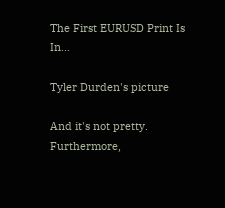The First EURUSD Print Is In...

Tyler Durden's picture

And it's not pretty. Furthermore,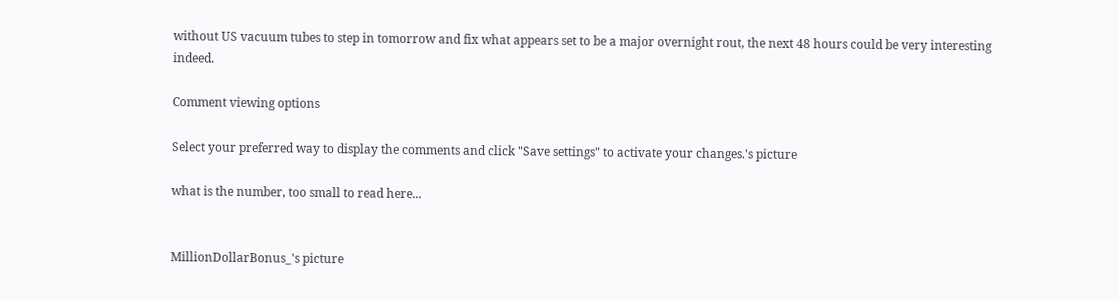without US vacuum tubes to step in tomorrow and fix what appears set to be a major overnight rout, the next 48 hours could be very interesting indeed.

Comment viewing options

Select your preferred way to display the comments and click "Save settings" to activate your changes.'s picture

what is the number, too small to read here...


MillionDollarBonus_'s picture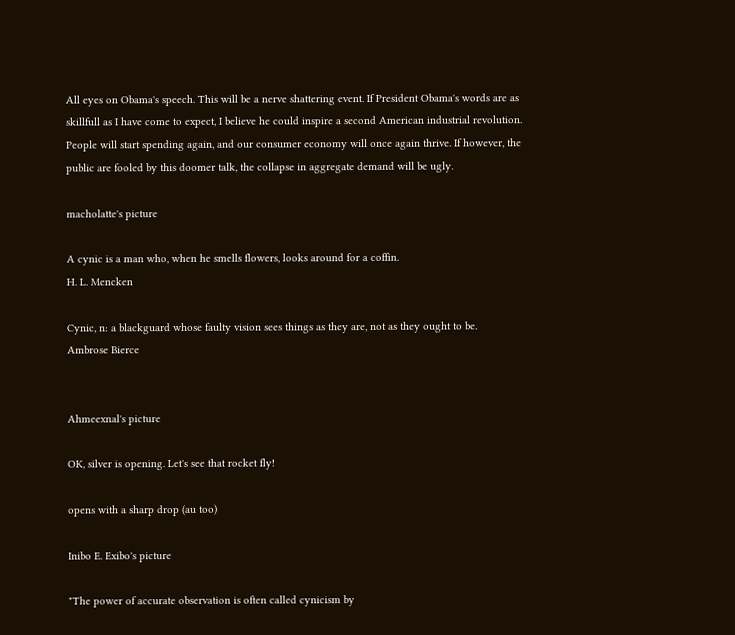All eyes on Obama's speech. This will be a nerve shattering event. If President Obama's words are as skillfull as I have come to expect, I believe he could inspire a second American industrial revolution. People will start spending again, and our consumer economy will once again thrive. If however, the public are fooled by this doomer talk, the collapse in aggregate demand will be ugly.

macholatte's picture

A cynic is a man who, when he smells flowers, looks around for a coffin.
H. L. Mencken

Cynic, n: a blackguard whose faulty vision sees things as they are, not as they ought to be.
Ambrose Bierce


Ahmeexnal's picture

OK, silver is opening. Let's see that rocket fly!

opens with a sharp drop (au too)

Inibo E. Exibo's picture

"The power of accurate observation is often called cynicism by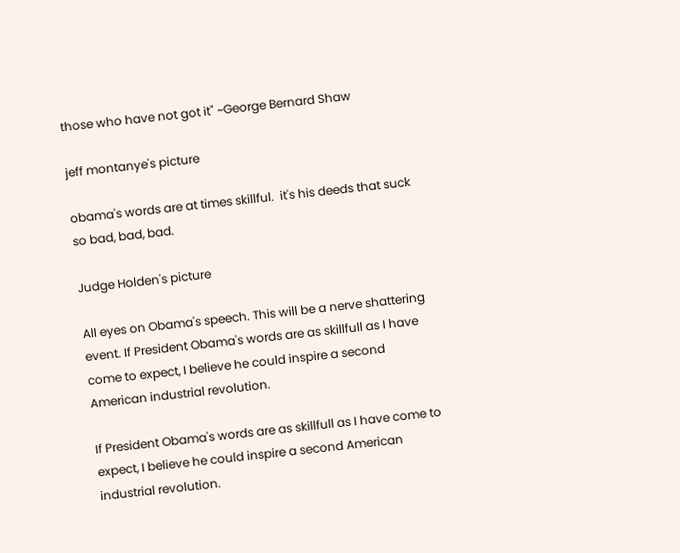those who have not got it" ~George Bernard Shaw

jeff montanye's picture

obama's words are at times skillful.  it's his deeds that suck so bad, bad, bad.

Judge Holden's picture

All eyes on Obama's speech. This will be a nerve shattering event. If President Obama's words are as skillfull as I have come to expect, I believe he could inspire a second American industrial revolution.

If President Obama's words are as skillfull as I have come to expect, I believe he could inspire a second American industrial revolution.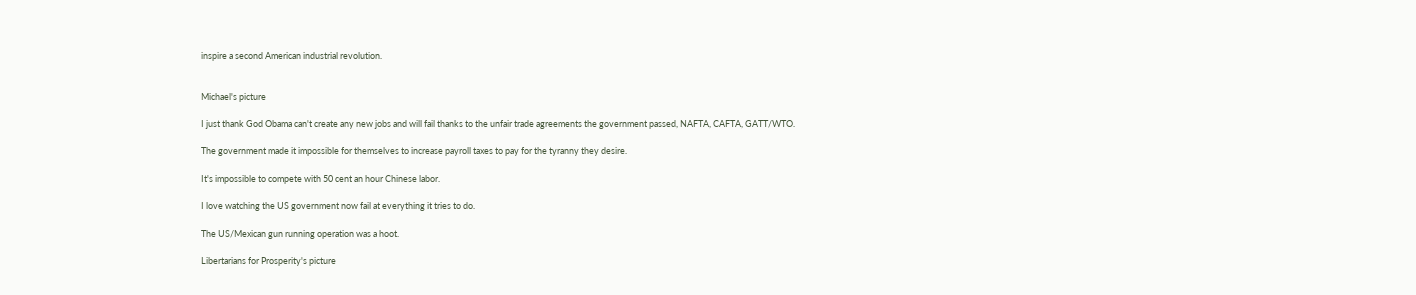inspire a second American industrial revolution.


Michael's picture

I just thank God Obama can't create any new jobs and will fail thanks to the unfair trade agreements the government passed, NAFTA, CAFTA, GATT/WTO.

The government made it impossible for themselves to increase payroll taxes to pay for the tyranny they desire.

It's impossible to compete with 50 cent an hour Chinese labor.

I love watching the US government now fail at everything it tries to do.

The US/Mexican gun running operation was a hoot.

Libertarians for Prosperity's picture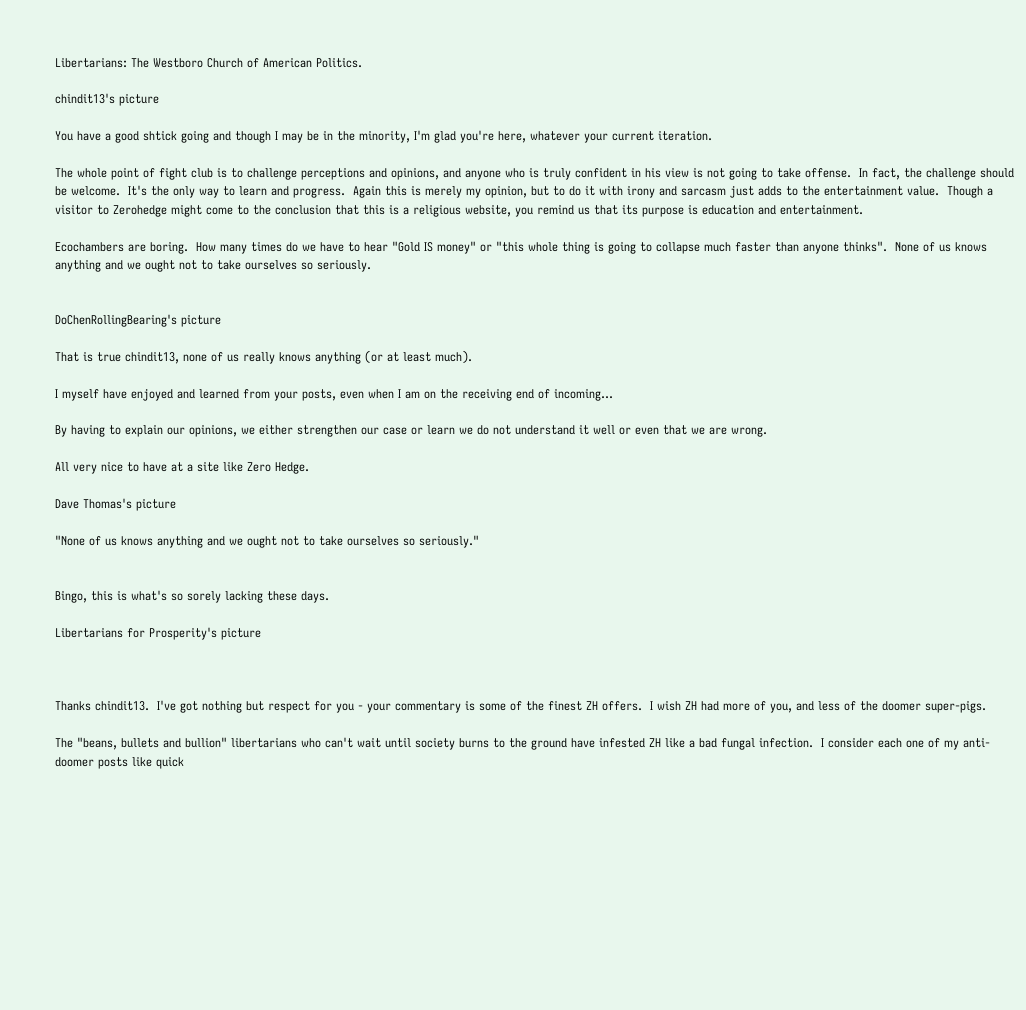Libertarians: The Westboro Church of American Politics.

chindit13's picture

You have a good shtick going and though I may be in the minority, I'm glad you're here, whatever your current iteration.

The whole point of fight club is to challenge perceptions and opinions, and anyone who is truly confident in his view is not going to take offense.  In fact, the challenge should be welcome.  It's the only way to learn and progress.  Again this is merely my opinion, but to do it with irony and sarcasm just adds to the entertainment value.  Though a visitor to Zerohedge might come to the conclusion that this is a religious website, you remind us that its purpose is education and entertainment.

Ecochambers are boring.  How many times do we have to hear "Gold IS money" or "this whole thing is going to collapse much faster than anyone thinks".  None of us knows anything and we ought not to take ourselves so seriously.


DoChenRollingBearing's picture

That is true chindit13, none of us really knows anything (or at least much).

I myself have enjoyed and learned from your posts, even when I am on the receiving end of incoming...

By having to explain our opinions, we either strengthen our case or learn we do not understand it well or even that we are wrong.

All very nice to have at a site like Zero Hedge.

Dave Thomas's picture

"None of us knows anything and we ought not to take ourselves so seriously."


Bingo, this is what's so sorely lacking these days.

Libertarians for Prosperity's picture



Thanks chindit13.  I've got nothing but respect for you - your commentary is some of the finest ZH offers.  I wish ZH had more of you, and less of the doomer super-pigs.

The "beans, bullets and bullion" libertarians who can't wait until society burns to the ground have infested ZH like a bad fungal infection.  I consider each one of my anti-doomer posts like quick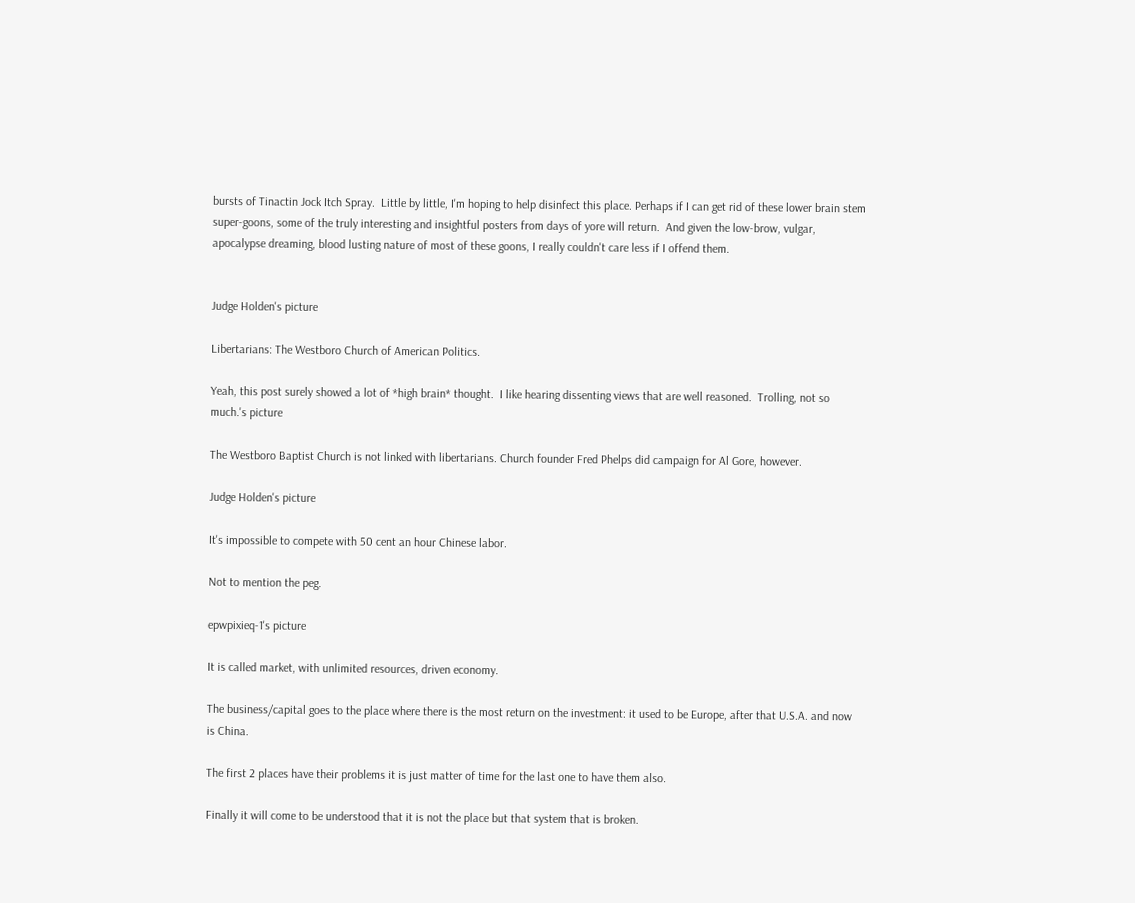bursts of Tinactin Jock Itch Spray.  Little by little, I'm hoping to help disinfect this place. Perhaps if I can get rid of these lower brain stem super-goons, some of the truly interesting and insightful posters from days of yore will return.  And given the low-brow, vulgar, apocalypse dreaming, blood lusting nature of most of these goons, I really couldn't care less if I offend them.


Judge Holden's picture

Libertarians: The Westboro Church of American Politics.

Yeah, this post surely showed a lot of *high brain* thought.  I like hearing dissenting views that are well reasoned.  Trolling, not so much.'s picture

The Westboro Baptist Church is not linked with libertarians. Church founder Fred Phelps did campaign for Al Gore, however.

Judge Holden's picture

It's impossible to compete with 50 cent an hour Chinese labor.

Not to mention the peg.

epwpixieq-1's picture

It is called market, with unlimited resources, driven economy.

The business/capital goes to the place where there is the most return on the investment: it used to be Europe, after that U.S.A. and now is China.

The first 2 places have their problems it is just matter of time for the last one to have them also.

Finally it will come to be understood that it is not the place but that system that is broken.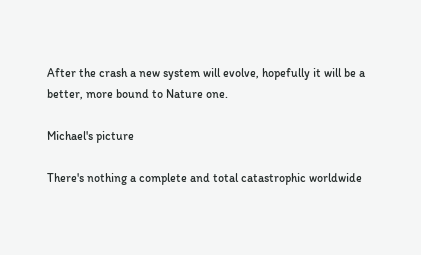After the crash a new system will evolve, hopefully it will be a better, more bound to Nature one.

Michael's picture

There's nothing a complete and total catastrophic worldwide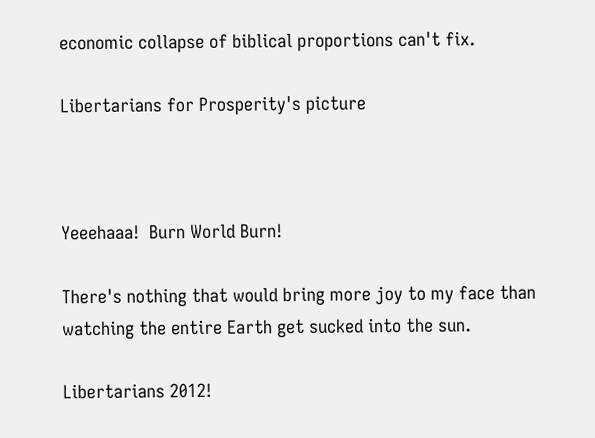economic collapse of biblical proportions can't fix.

Libertarians for Prosperity's picture



Yeeehaaa!  Burn World Burn!

There's nothing that would bring more joy to my face than watching the entire Earth get sucked into the sun.

Libertarians 2012!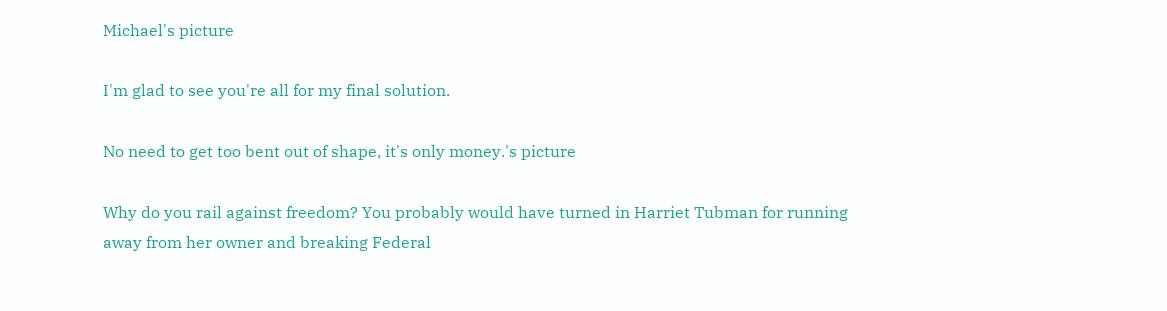Michael's picture

I'm glad to see you're all for my final solution.

No need to get too bent out of shape, it's only money.'s picture

Why do you rail against freedom? You probably would have turned in Harriet Tubman for running away from her owner and breaking Federal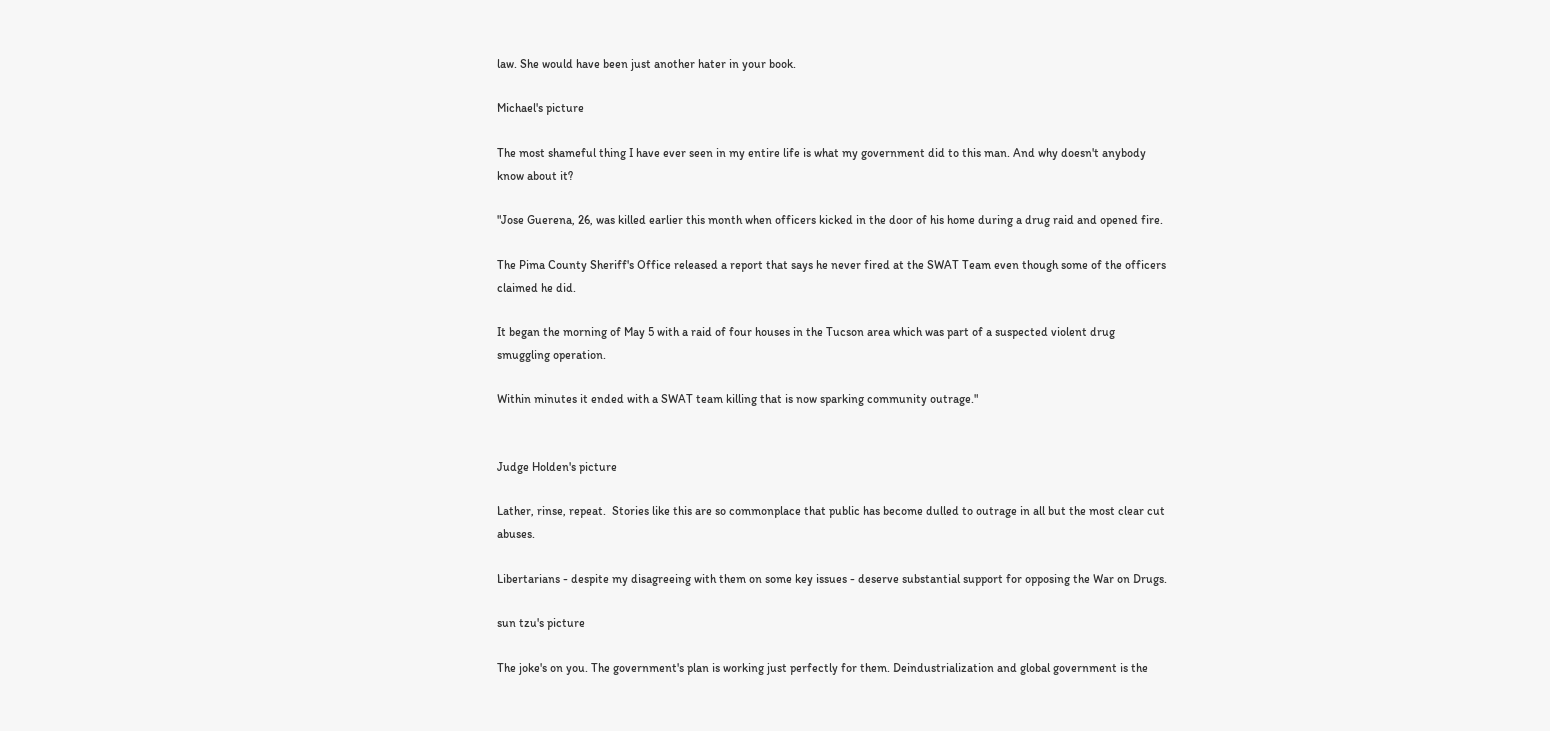law. She would have been just another hater in your book.

Michael's picture

The most shameful thing I have ever seen in my entire life is what my government did to this man. And why doesn't anybody know about it?

"Jose Guerena, 26, was killed earlier this month when officers kicked in the door of his home during a drug raid and opened fire.

The Pima County Sheriff's Office released a report that says he never fired at the SWAT Team even though some of the officers claimed he did.

It began the morning of May 5 with a raid of four houses in the Tucson area which was part of a suspected violent drug smuggling operation.

Within minutes it ended with a SWAT team killing that is now sparking community outrage."


Judge Holden's picture

Lather, rinse, repeat.  Stories like this are so commonplace that public has become dulled to outrage in all but the most clear cut abuses.

Libertarians - despite my disagreeing with them on some key issues - deserve substantial support for opposing the War on Drugs.

sun tzu's picture

The joke's on you. The government's plan is working just perfectly for them. Deindustrialization and global government is the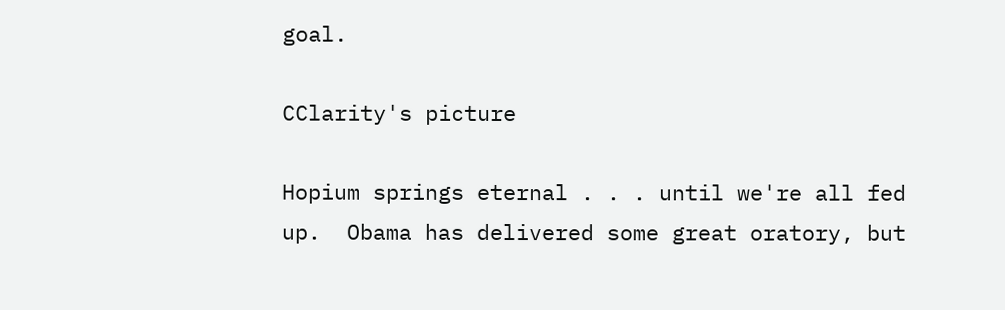goal.

CClarity's picture

Hopium springs eternal . . . until we're all fed up.  Obama has delivered some great oratory, but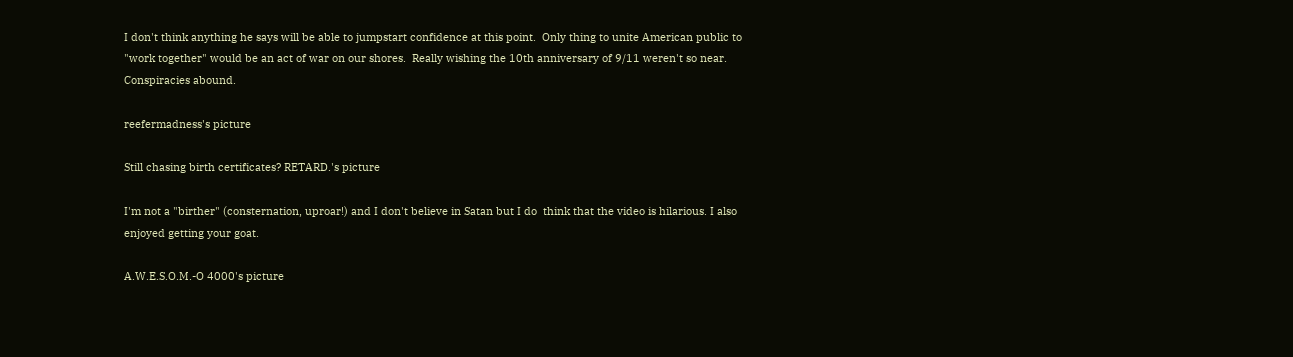I don't think anything he says will be able to jumpstart confidence at this point.  Only thing to unite American public to "work together" would be an act of war on our shores.  Really wishing the 10th anniversary of 9/11 weren't so near.  Conspiracies abound.

reefermadness's picture

Still chasing birth certificates? RETARD.'s picture

I'm not a "birther" (consternation, uproar!) and I don't believe in Satan but I do  think that the video is hilarious. I also enjoyed getting your goat.

A.W.E.S.O.M.-O 4000's picture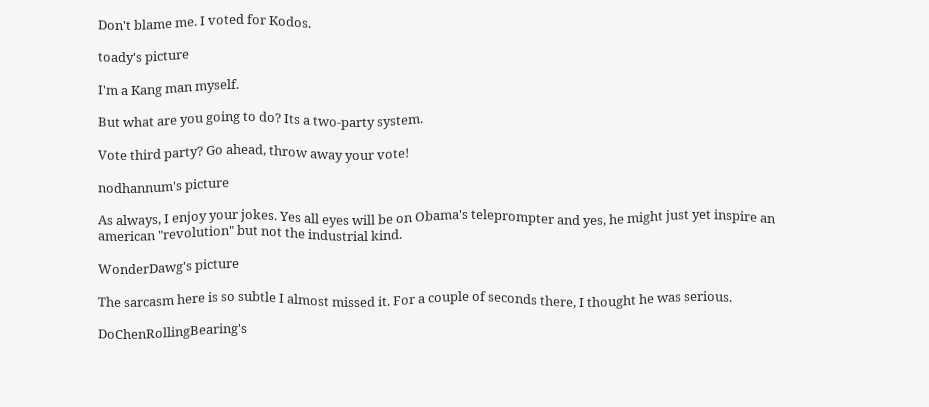Don't blame me. I voted for Kodos.

toady's picture

I'm a Kang man myself.

But what are you going to do? Its a two-party system.

Vote third party? Go ahead, throw away your vote!

nodhannum's picture

As always, I enjoy your jokes. Yes all eyes will be on Obama's teleprompter and yes, he might just yet inspire an american "revolution" but not the industrial kind.

WonderDawg's picture

The sarcasm here is so subtle I almost missed it. For a couple of seconds there, I thought he was serious.

DoChenRollingBearing's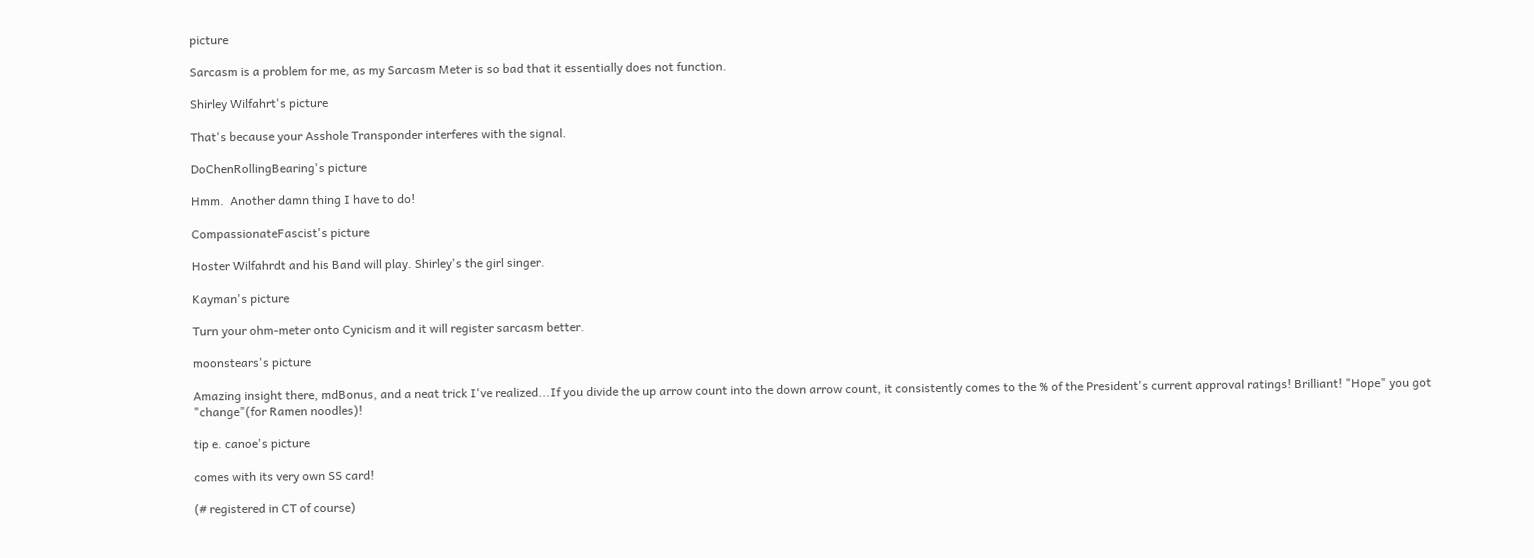picture

Sarcasm is a problem for me, as my Sarcasm Meter is so bad that it essentially does not function.

Shirley Wilfahrt's picture

That's because your Asshole Transponder interferes with the signal.

DoChenRollingBearing's picture

Hmm.  Another damn thing I have to do!

CompassionateFascist's picture

Hoster Wilfahrdt and his Band will play. Shirley's the girl singer.

Kayman's picture

Turn your ohm-meter onto Cynicism and it will register sarcasm better.

moonstears's picture

Amazing insight there, mdBonus, and a neat trick I've realized...If you divide the up arrow count into the down arrow count, it consistently comes to the % of the President's current approval ratings! Brilliant! "Hope" you got "change"(for Ramen noodles)!

tip e. canoe's picture

comes with its very own SS card!

(# registered in CT of course)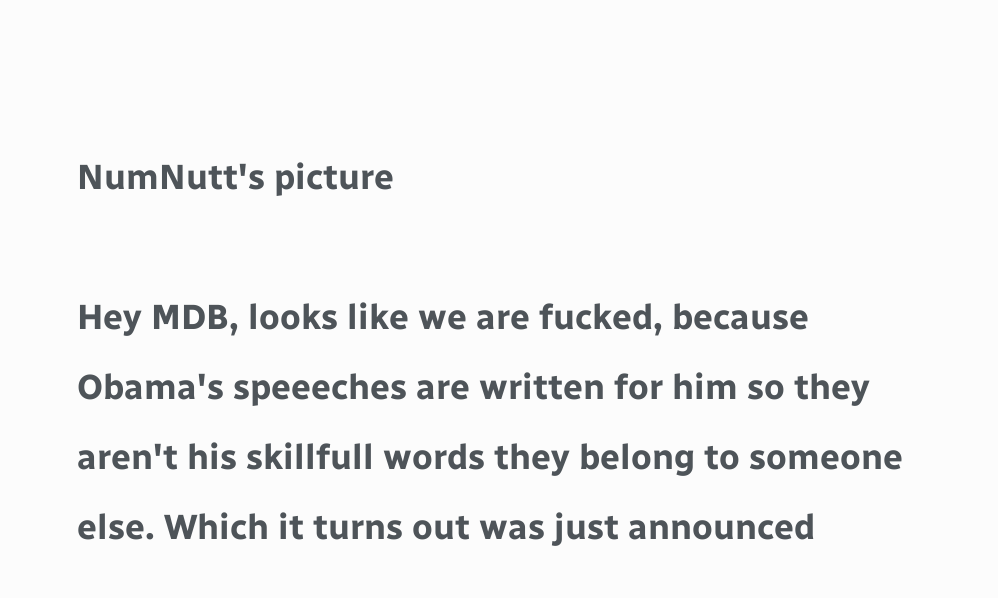NumNutt's picture

Hey MDB, looks like we are fucked, because Obama's speeeches are written for him so they aren't his skillfull words they belong to someone else. Which it turns out was just announced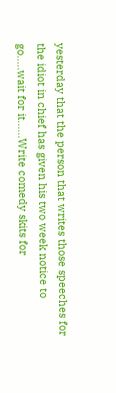yesterday that the person that writes those speeches for the idiot in chief has given his two week notice to go.....wait for it......Write comedy skits for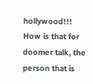hollywood!!! How is that for doomer talk, the person that is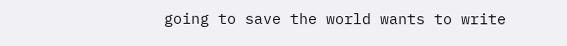going to save the world wants to write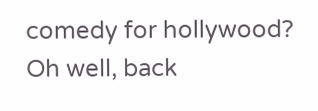comedy for hollywood? Oh well, back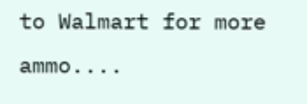to Walmart for more ammo....